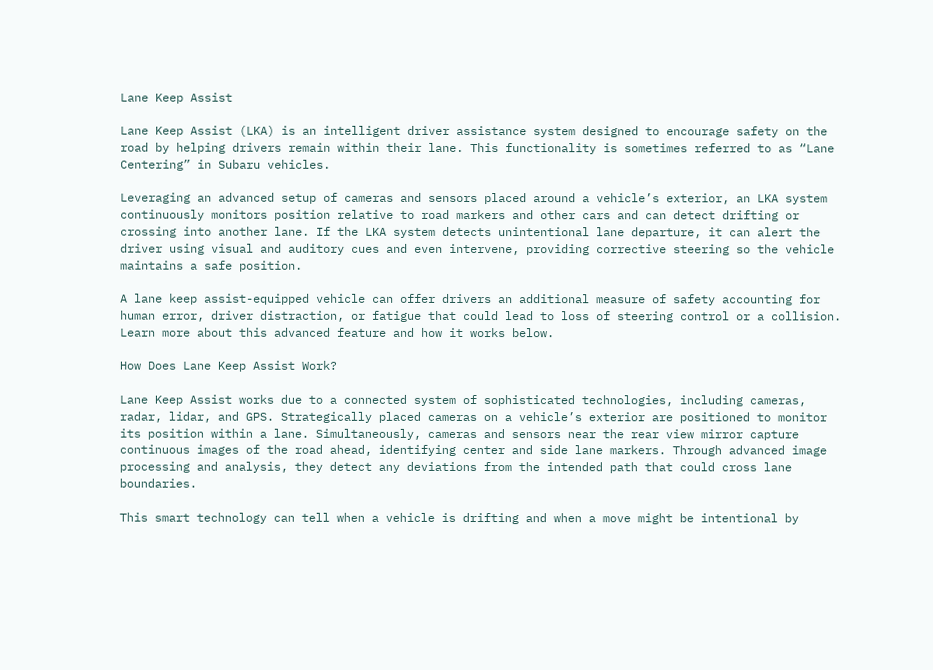Lane Keep Assist

Lane Keep Assist (LKA) is an intelligent driver assistance system designed to encourage safety on the road by helping drivers remain within their lane. This functionality is sometimes referred to as “Lane Centering” in Subaru vehicles.

Leveraging an advanced setup of cameras and sensors placed around a vehicle’s exterior, an LKA system continuously monitors position relative to road markers and other cars and can detect drifting or crossing into another lane. If the LKA system detects unintentional lane departure, it can alert the driver using visual and auditory cues and even intervene, providing corrective steering so the vehicle maintains a safe position.

A lane keep assist-equipped vehicle can offer drivers an additional measure of safety accounting for human error, driver distraction, or fatigue that could lead to loss of steering control or a collision. Learn more about this advanced feature and how it works below.

How Does Lane Keep Assist Work?

Lane Keep Assist works due to a connected system of sophisticated technologies, including cameras, radar, lidar, and GPS. Strategically placed cameras on a vehicle’s exterior are positioned to monitor its position within a lane. Simultaneously, cameras and sensors near the rear view mirror capture continuous images of the road ahead, identifying center and side lane markers. Through advanced image processing and analysis, they detect any deviations from the intended path that could cross lane boundaries.

This smart technology can tell when a vehicle is drifting and when a move might be intentional by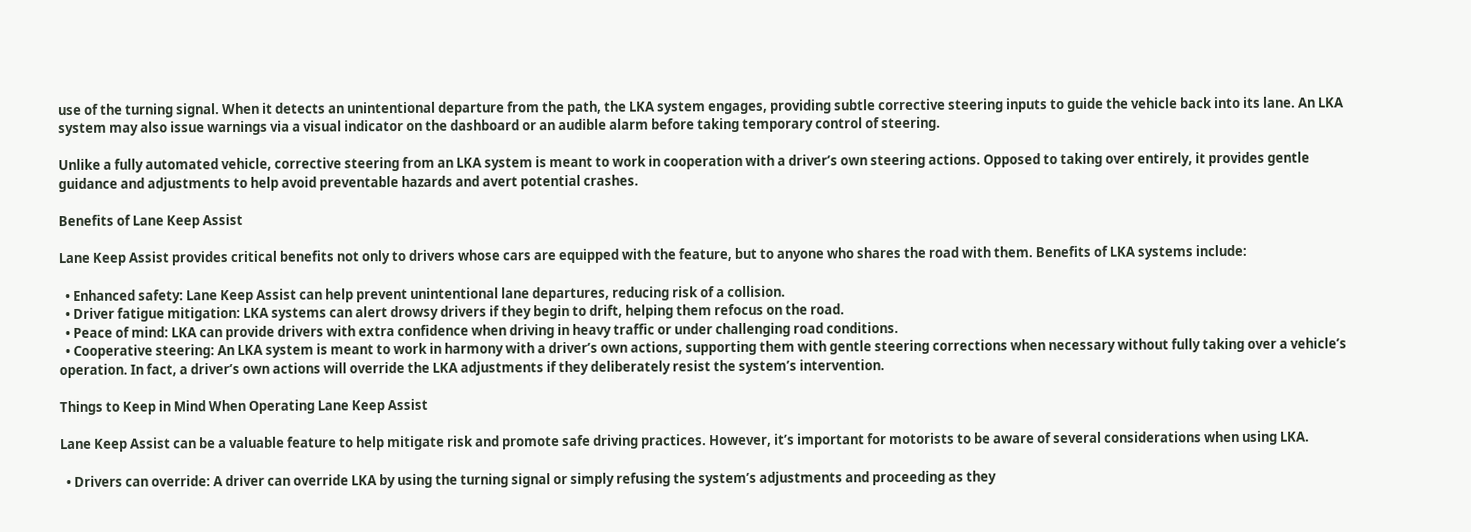use of the turning signal. When it detects an unintentional departure from the path, the LKA system engages, providing subtle corrective steering inputs to guide the vehicle back into its lane. An LKA system may also issue warnings via a visual indicator on the dashboard or an audible alarm before taking temporary control of steering.

Unlike a fully automated vehicle, corrective steering from an LKA system is meant to work in cooperation with a driver’s own steering actions. Opposed to taking over entirely, it provides gentle guidance and adjustments to help avoid preventable hazards and avert potential crashes.

Benefits of Lane Keep Assist

Lane Keep Assist provides critical benefits not only to drivers whose cars are equipped with the feature, but to anyone who shares the road with them. Benefits of LKA systems include:

  • Enhanced safety: Lane Keep Assist can help prevent unintentional lane departures, reducing risk of a collision.
  • Driver fatigue mitigation: LKA systems can alert drowsy drivers if they begin to drift, helping them refocus on the road.
  • Peace of mind: LKA can provide drivers with extra confidence when driving in heavy traffic or under challenging road conditions.
  • Cooperative steering: An LKA system is meant to work in harmony with a driver’s own actions, supporting them with gentle steering corrections when necessary without fully taking over a vehicle’s operation. In fact, a driver’s own actions will override the LKA adjustments if they deliberately resist the system’s intervention.

Things to Keep in Mind When Operating Lane Keep Assist

Lane Keep Assist can be a valuable feature to help mitigate risk and promote safe driving practices. However, it’s important for motorists to be aware of several considerations when using LKA.

  • Drivers can override: A driver can override LKA by using the turning signal or simply refusing the system’s adjustments and proceeding as they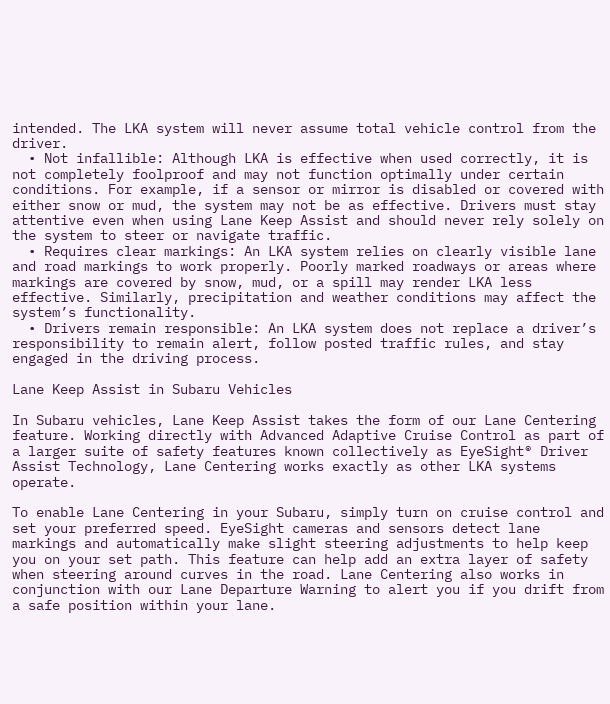intended. The LKA system will never assume total vehicle control from the driver.
  • Not infallible: Although LKA is effective when used correctly, it is not completely foolproof and may not function optimally under certain conditions. For example, if a sensor or mirror is disabled or covered with either snow or mud, the system may not be as effective. Drivers must stay attentive even when using Lane Keep Assist and should never rely solely on the system to steer or navigate traffic.
  • Requires clear markings: An LKA system relies on clearly visible lane and road markings to work properly. Poorly marked roadways or areas where markings are covered by snow, mud, or a spill may render LKA less effective. Similarly, precipitation and weather conditions may affect the system’s functionality.
  • Drivers remain responsible: An LKA system does not replace a driver’s responsibility to remain alert, follow posted traffic rules, and stay engaged in the driving process.

Lane Keep Assist in Subaru Vehicles

In Subaru vehicles, Lane Keep Assist takes the form of our Lane Centering feature. Working directly with Advanced Adaptive Cruise Control as part of a larger suite of safety features known collectively as EyeSight® Driver Assist Technology, Lane Centering works exactly as other LKA systems operate.

To enable Lane Centering in your Subaru, simply turn on cruise control and set your preferred speed. EyeSight cameras and sensors detect lane markings and automatically make slight steering adjustments to help keep you on your set path. This feature can help add an extra layer of safety when steering around curves in the road. Lane Centering also works in conjunction with our Lane Departure Warning to alert you if you drift from a safe position within your lane.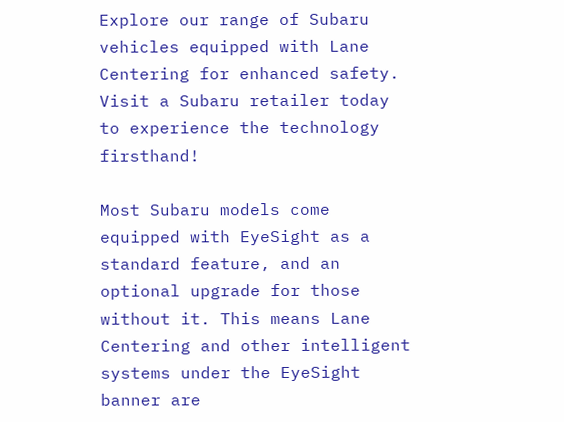Explore our range of Subaru vehicles equipped with Lane Centering for enhanced safety. Visit a Subaru retailer today to experience the technology firsthand!

Most Subaru models come equipped with EyeSight as a standard feature, and an optional upgrade for those without it. This means Lane Centering and other intelligent systems under the EyeSight banner are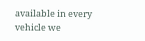available in every vehicle we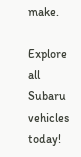make.

Explore all Subaru vehicles today!